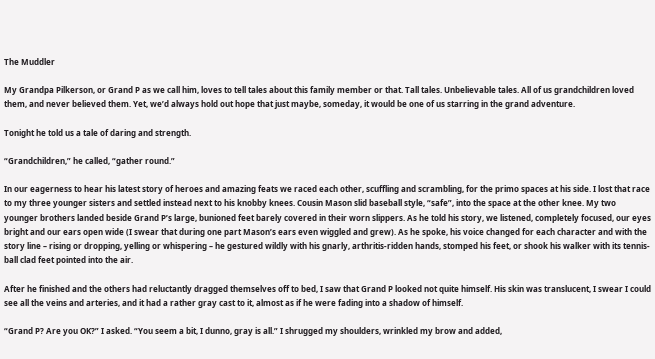The Muddler

My Grandpa Pilkerson, or Grand P as we call him, loves to tell tales about this family member or that. Tall tales. Unbelievable tales. All of us grandchildren loved them, and never believed them. Yet, we’d always hold out hope that just maybe, someday, it would be one of us starring in the grand adventure.

Tonight he told us a tale of daring and strength.

“Grandchildren,” he called, “gather round.”

In our eagerness to hear his latest story of heroes and amazing feats we raced each other, scuffling and scrambling, for the primo spaces at his side. I lost that race to my three younger sisters and settled instead next to his knobby knees. Cousin Mason slid baseball style, “safe”, into the space at the other knee. My two younger brothers landed beside Grand P’s large, bunioned feet barely covered in their worn slippers. As he told his story, we listened, completely focused, our eyes bright and our ears open wide (I swear that during one part Mason’s ears even wiggled and grew). As he spoke, his voice changed for each character and with the story line – rising or dropping, yelling or whispering – he gestured wildly with his gnarly, arthritis-ridden hands, stomped his feet, or shook his walker with its tennis-ball clad feet pointed into the air.

After he finished and the others had reluctantly dragged themselves off to bed, I saw that Grand P looked not quite himself. His skin was translucent, I swear I could see all the veins and arteries, and it had a rather gray cast to it, almost as if he were fading into a shadow of himself.

“Grand P? Are you OK?” I asked. “You seem a bit, I dunno, gray is all.” I shrugged my shoulders, wrinkled my brow and added,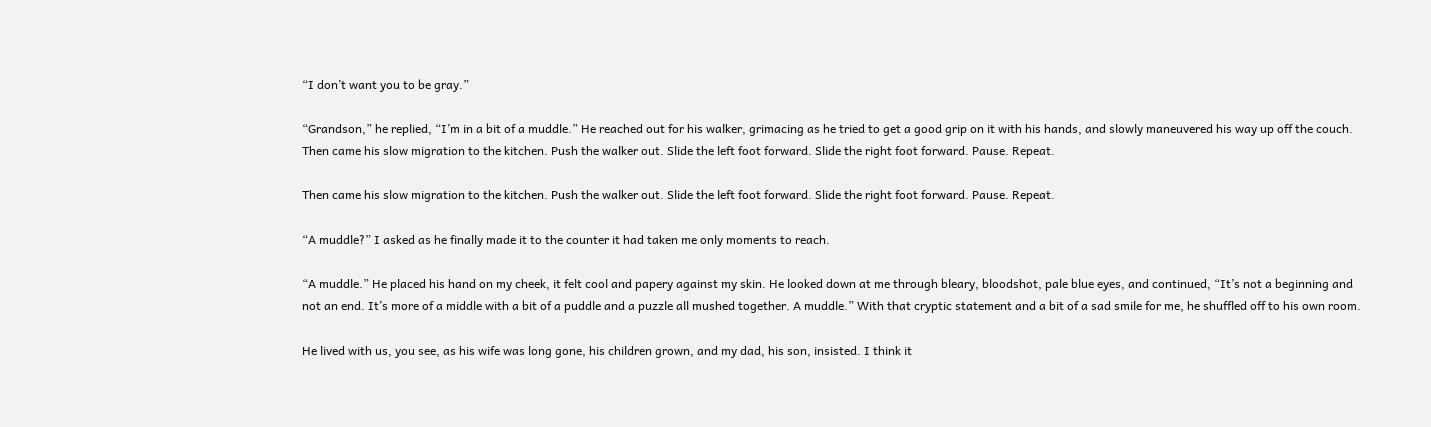“I don’t want you to be gray.”

“Grandson,” he replied, “I’m in a bit of a muddle.” He reached out for his walker, grimacing as he tried to get a good grip on it with his hands, and slowly maneuvered his way up off the couch. Then came his slow migration to the kitchen. Push the walker out. Slide the left foot forward. Slide the right foot forward. Pause. Repeat.

Then came his slow migration to the kitchen. Push the walker out. Slide the left foot forward. Slide the right foot forward. Pause. Repeat.

“A muddle?” I asked as he finally made it to the counter it had taken me only moments to reach.

“A muddle.” He placed his hand on my cheek, it felt cool and papery against my skin. He looked down at me through bleary, bloodshot, pale blue eyes, and continued, “It’s not a beginning and not an end. It’s more of a middle with a bit of a puddle and a puzzle all mushed together. A muddle.” With that cryptic statement and a bit of a sad smile for me, he shuffled off to his own room.

He lived with us, you see, as his wife was long gone, his children grown, and my dad, his son, insisted. I think it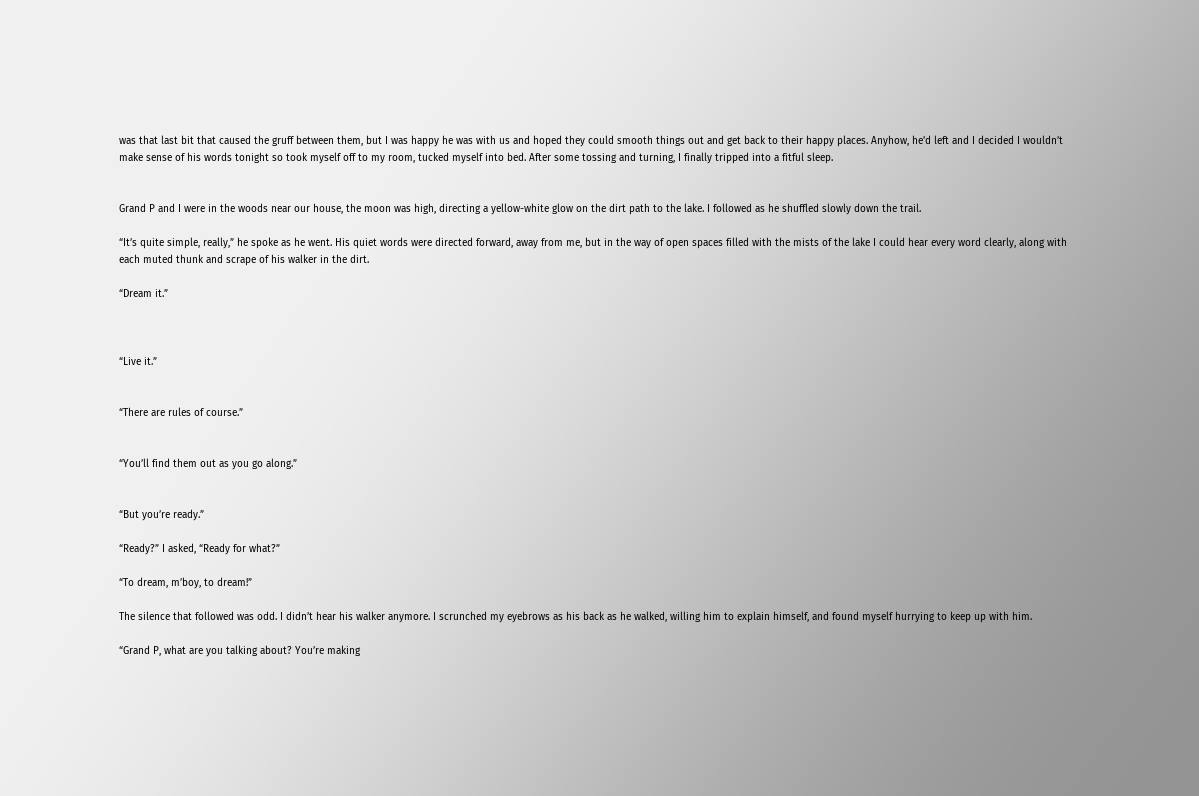was that last bit that caused the gruff between them, but I was happy he was with us and hoped they could smooth things out and get back to their happy places. Anyhow, he’d left and I decided I wouldn’t make sense of his words tonight so took myself off to my room, tucked myself into bed. After some tossing and turning, I finally tripped into a fitful sleep.


Grand P and I were in the woods near our house, the moon was high, directing a yellow-white glow on the dirt path to the lake. I followed as he shuffled slowly down the trail.

“It’s quite simple, really,” he spoke as he went. His quiet words were directed forward, away from me, but in the way of open spaces filled with the mists of the lake I could hear every word clearly, along with each muted thunk and scrape of his walker in the dirt.

“Dream it.”



“Live it.”


“There are rules of course.”


“You’ll find them out as you go along.”


“But you’re ready.”

“Ready?” I asked, “Ready for what?”

“To dream, m’boy, to dream!”

The silence that followed was odd. I didn’t hear his walker anymore. I scrunched my eyebrows as his back as he walked, willing him to explain himself, and found myself hurrying to keep up with him.

“Grand P, what are you talking about? You’re making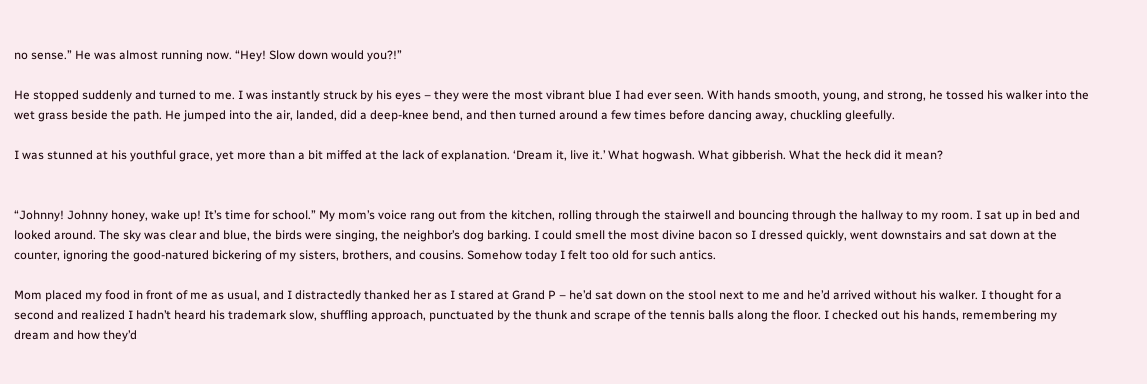no sense.” He was almost running now. “Hey! Slow down would you?!”

He stopped suddenly and turned to me. I was instantly struck by his eyes – they were the most vibrant blue I had ever seen. With hands smooth, young, and strong, he tossed his walker into the wet grass beside the path. He jumped into the air, landed, did a deep-knee bend, and then turned around a few times before dancing away, chuckling gleefully.

I was stunned at his youthful grace, yet more than a bit miffed at the lack of explanation. ‘Dream it, live it.’ What hogwash. What gibberish. What the heck did it mean?


“Johnny! Johnny honey, wake up! It’s time for school.” My mom’s voice rang out from the kitchen, rolling through the stairwell and bouncing through the hallway to my room. I sat up in bed and looked around. The sky was clear and blue, the birds were singing, the neighbor’s dog barking. I could smell the most divine bacon so I dressed quickly, went downstairs and sat down at the counter, ignoring the good-natured bickering of my sisters, brothers, and cousins. Somehow today I felt too old for such antics.

Mom placed my food in front of me as usual, and I distractedly thanked her as I stared at Grand P – he’d sat down on the stool next to me and he’d arrived without his walker. I thought for a second and realized I hadn’t heard his trademark slow, shuffling approach, punctuated by the thunk and scrape of the tennis balls along the floor. I checked out his hands, remembering my dream and how they’d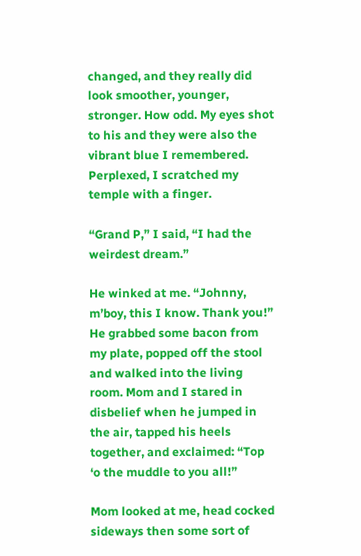changed, and they really did look smoother, younger, stronger. How odd. My eyes shot to his and they were also the vibrant blue I remembered. Perplexed, I scratched my temple with a finger.

“Grand P,” I said, “I had the weirdest dream.”

He winked at me. “Johnny, m’boy, this I know. Thank you!” He grabbed some bacon from my plate, popped off the stool and walked into the living room. Mom and I stared in disbelief when he jumped in the air, tapped his heels together, and exclaimed: “Top ‘o the muddle to you all!”

Mom looked at me, head cocked sideways then some sort of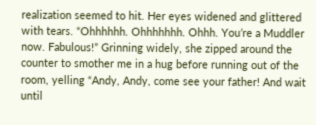realization seemed to hit. Her eyes widened and glittered with tears. “Ohhhhhh. Ohhhhhhh. Ohhh. You’re a Muddler now. Fabulous!” Grinning widely, she zipped around the counter to smother me in a hug before running out of the room, yelling “Andy, Andy, come see your father! And wait until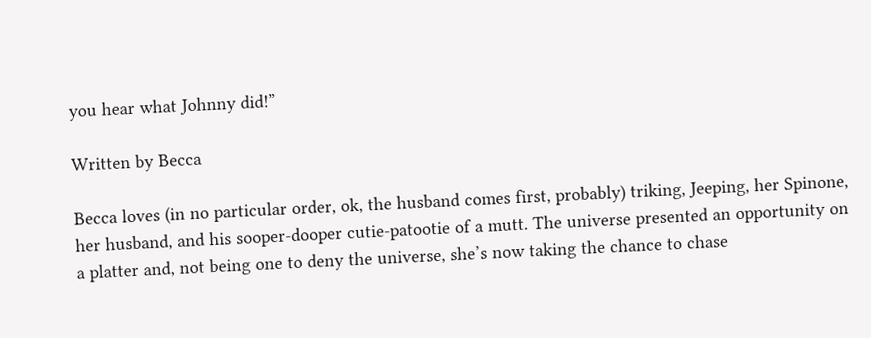you hear what Johnny did!”

Written by Becca

Becca loves (in no particular order, ok, the husband comes first, probably) triking, Jeeping, her Spinone, her husband, and his sooper-dooper cutie-patootie of a mutt. The universe presented an opportunity on a platter and, not being one to deny the universe, she’s now taking the chance to chase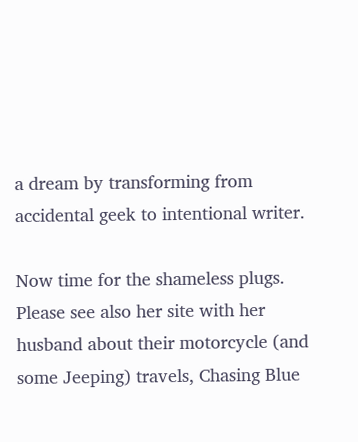a dream by transforming from accidental geek to intentional writer.

Now time for the shameless plugs. Please see also her site with her husband about their motorcycle (and some Jeeping) travels, Chasing Blue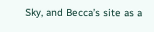Sky, and Becca’s site as a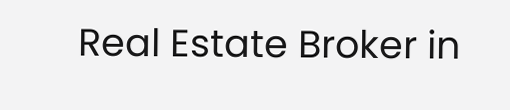Real Estate Broker in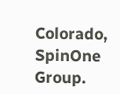Colorado, SpinOne Group.